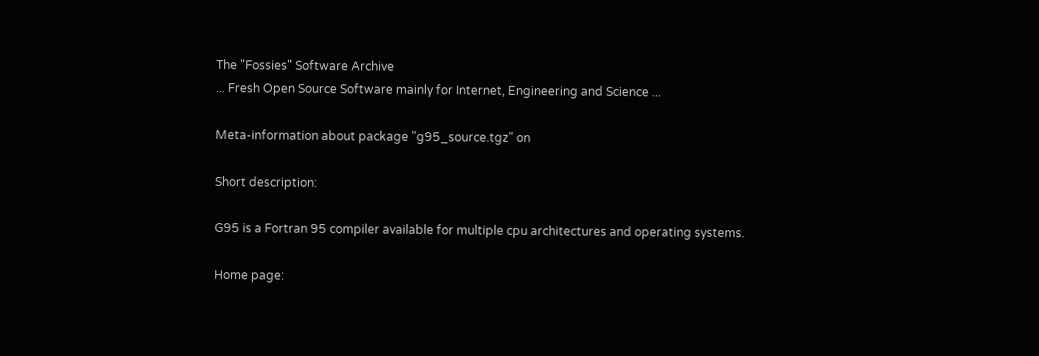The "Fossies" Software Archive
... Fresh Open Source Software mainly for Internet, Engineering and Science ...

Meta-information about package "g95_source.tgz" on

Short description:

G95 is a Fortran 95 compiler available for multiple cpu architectures and operating systems.

Home page: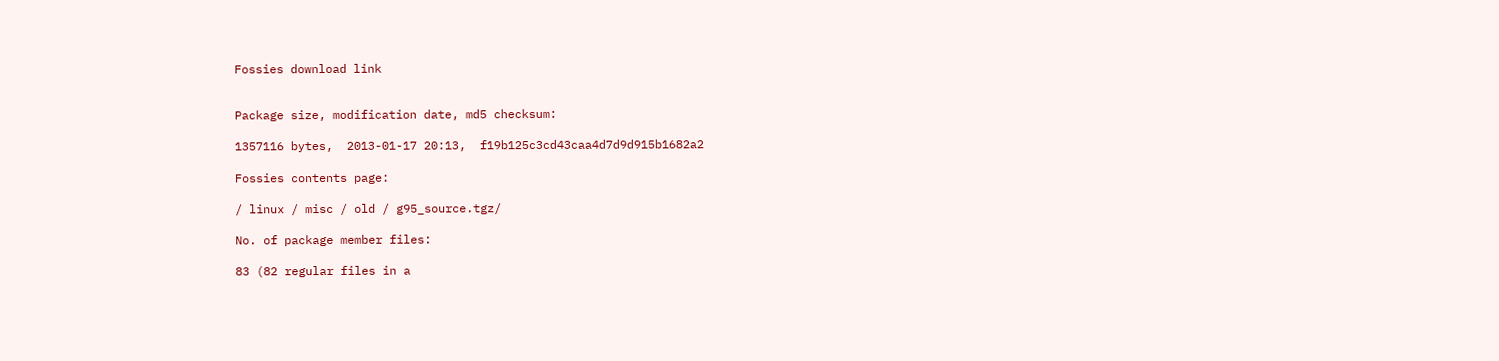Fossies download link


Package size, modification date, md5 checksum:

1357116 bytes,  2013-01-17 20:13,  f19b125c3cd43caa4d7d9d915b1682a2

Fossies contents page:

/ linux / misc / old / g95_source.tgz/

No. of package member files:

83 (82 regular files in a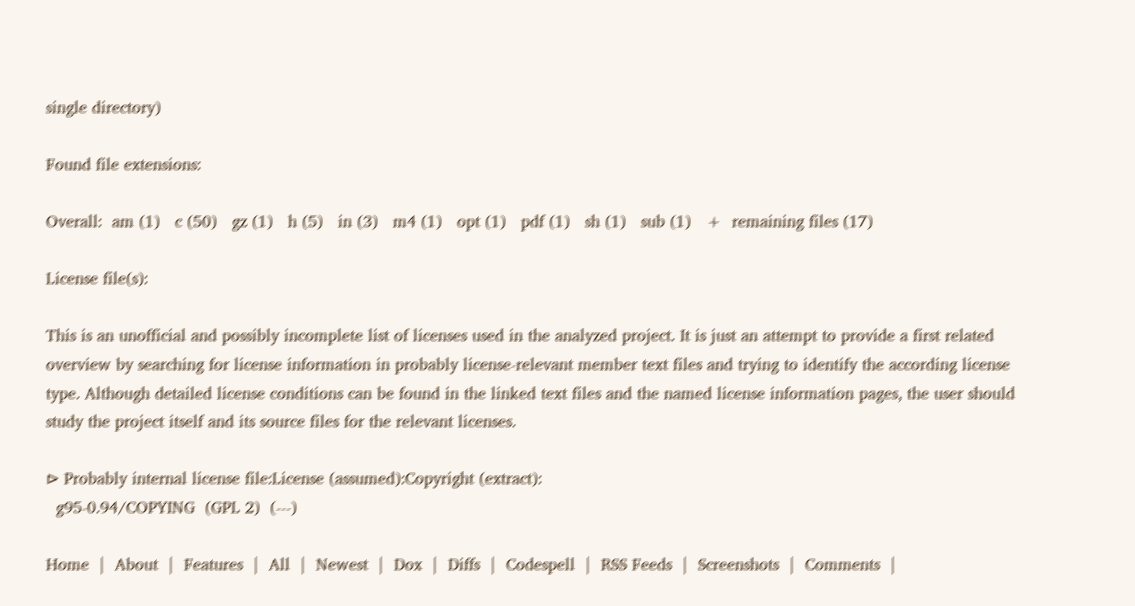single directory)

Found file extensions:

Overall:  am (1)   c (50)   gz (1)   h (5)   in (3)   m4 (1)   opt (1)   pdf (1)   sh (1)   sub (1)   +  remaining files (17)

License file(s):

This is an unofficial and possibly incomplete list of licenses used in the analyzed project. It is just an attempt to provide a first related overview by searching for license information in probably license-relevant member text files and trying to identify the according license type. Although detailed license conditions can be found in the linked text files and the named license information pages, the user should study the project itself and its source files for the relevant licenses.

⊳ Probably internal license file:License (assumed):Copyright (extract):
  g95-0.94/COPYING  (GPL 2)  (---)

Home  |  About  |  Features  |  All  |  Newest  |  Dox  |  Diffs  |  Codespell  |  RSS Feeds  |  Screenshots  |  Comments  |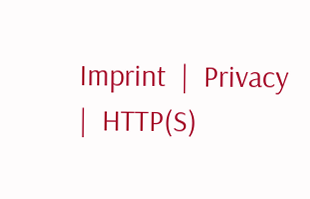Imprint  |  Privacy  |  HTTP(S)